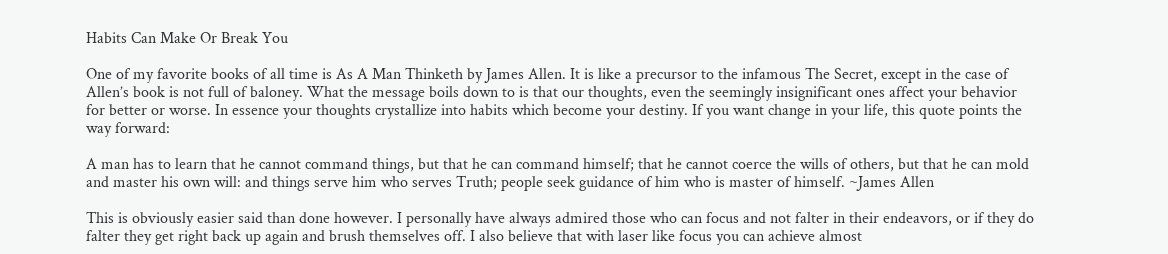Habits Can Make Or Break You

One of my favorite books of all time is As A Man Thinketh by James Allen. It is like a precursor to the infamous The Secret, except in the case of Allen’s book is not full of baloney. What the message boils down to is that our thoughts, even the seemingly insignificant ones affect your behavior for better or worse. In essence your thoughts crystallize into habits which become your destiny. If you want change in your life, this quote points the way forward:

A man has to learn that he cannot command things, but that he can command himself; that he cannot coerce the wills of others, but that he can mold and master his own will: and things serve him who serves Truth; people seek guidance of him who is master of himself. ~James Allen

This is obviously easier said than done however. I personally have always admired those who can focus and not falter in their endeavors, or if they do falter they get right back up again and brush themselves off. I also believe that with laser like focus you can achieve almost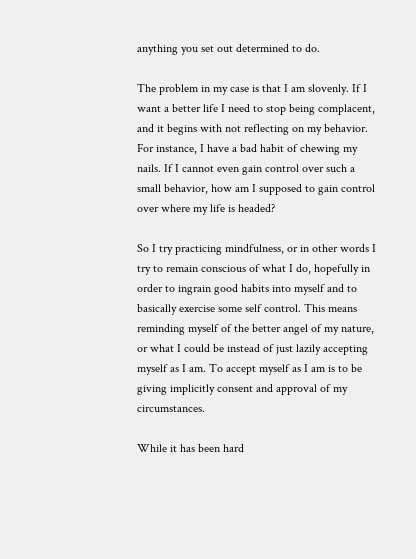anything you set out determined to do.

The problem in my case is that I am slovenly. If I want a better life I need to stop being complacent, and it begins with not reflecting on my behavior. For instance, I have a bad habit of chewing my nails. If I cannot even gain control over such a small behavior, how am I supposed to gain control over where my life is headed?

So I try practicing mindfulness, or in other words I try to remain conscious of what I do, hopefully in order to ingrain good habits into myself and to basically exercise some self control. This means reminding myself of the better angel of my nature, or what I could be instead of just lazily accepting myself as I am. To accept myself as I am is to be giving implicitly consent and approval of my circumstances.

While it has been hard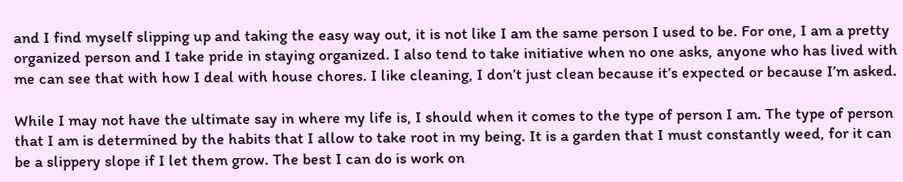and I find myself slipping up and taking the easy way out, it is not like I am the same person I used to be. For one, I am a pretty organized person and I take pride in staying organized. I also tend to take initiative when no one asks, anyone who has lived with me can see that with how I deal with house chores. I like cleaning, I don’t just clean because it’s expected or because I’m asked.

While I may not have the ultimate say in where my life is, I should when it comes to the type of person I am. The type of person that I am is determined by the habits that I allow to take root in my being. It is a garden that I must constantly weed, for it can be a slippery slope if I let them grow. The best I can do is work on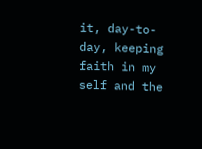it, day-to-day, keeping faith in my self and the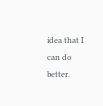idea that I can do better.